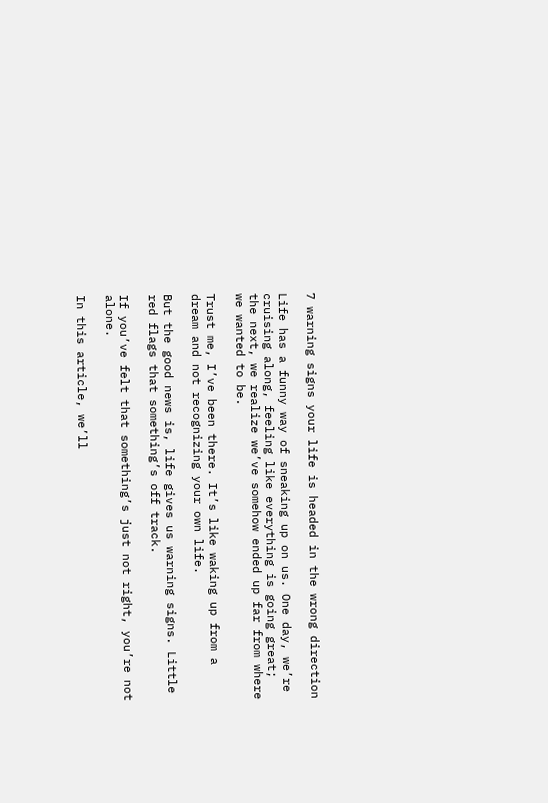7 warning signs your life is headed in the wrong direction

Life has a funny way of sneaking up on us. One day, we’re cruising along, feeling like everything is going great; the next, we realize we’ve somehow ended up far from where we wanted to be.

Trust me, I’ve been there. It’s like waking up from a dream and not recognizing your own life.

But the good news is, life gives us warning signs. Little red flags that something’s off track.

If you’ve felt that something’s just not right, you’re not alone.

In this article, we’ll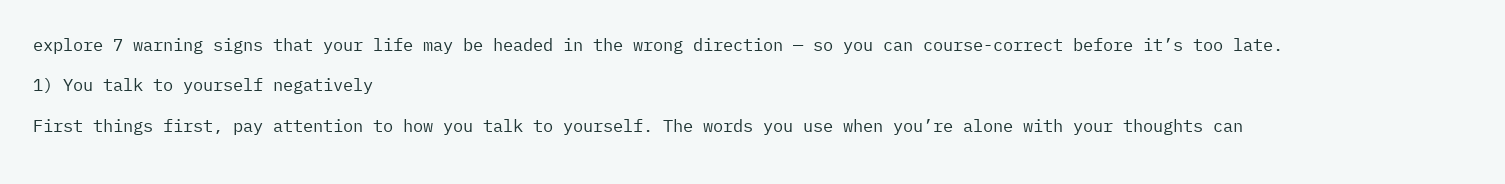explore 7 warning signs that your life may be headed in the wrong direction — so you can course-correct before it’s too late.

1) You talk to yourself negatively

First things first, pay attention to how you talk to yourself. The words you use when you’re alone with your thoughts can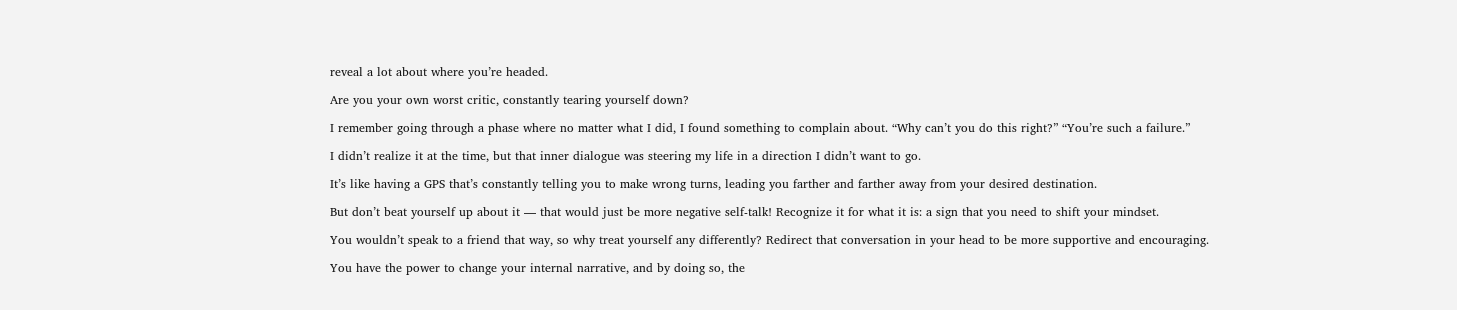reveal a lot about where you’re headed.

Are you your own worst critic, constantly tearing yourself down?

I remember going through a phase where no matter what I did, I found something to complain about. “Why can’t you do this right?” “You’re such a failure.”

I didn’t realize it at the time, but that inner dialogue was steering my life in a direction I didn’t want to go.

It’s like having a GPS that’s constantly telling you to make wrong turns, leading you farther and farther away from your desired destination.

But don’t beat yourself up about it — that would just be more negative self-talk! Recognize it for what it is: a sign that you need to shift your mindset.

You wouldn’t speak to a friend that way, so why treat yourself any differently? Redirect that conversation in your head to be more supportive and encouraging.

You have the power to change your internal narrative, and by doing so, the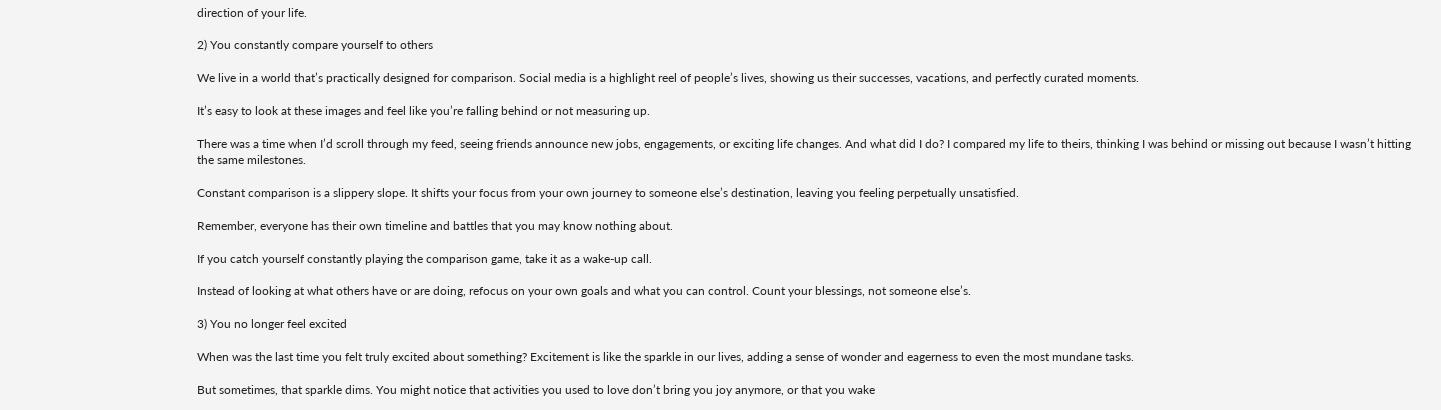direction of your life.

2) You constantly compare yourself to others

We live in a world that’s practically designed for comparison. Social media is a highlight reel of people’s lives, showing us their successes, vacations, and perfectly curated moments.

It’s easy to look at these images and feel like you’re falling behind or not measuring up.

There was a time when I’d scroll through my feed, seeing friends announce new jobs, engagements, or exciting life changes. And what did I do? I compared my life to theirs, thinking I was behind or missing out because I wasn’t hitting the same milestones.

Constant comparison is a slippery slope. It shifts your focus from your own journey to someone else’s destination, leaving you feeling perpetually unsatisfied.

Remember, everyone has their own timeline and battles that you may know nothing about.

If you catch yourself constantly playing the comparison game, take it as a wake-up call.

Instead of looking at what others have or are doing, refocus on your own goals and what you can control. Count your blessings, not someone else’s.

3) You no longer feel excited

When was the last time you felt truly excited about something? Excitement is like the sparkle in our lives, adding a sense of wonder and eagerness to even the most mundane tasks.

But sometimes, that sparkle dims. You might notice that activities you used to love don’t bring you joy anymore, or that you wake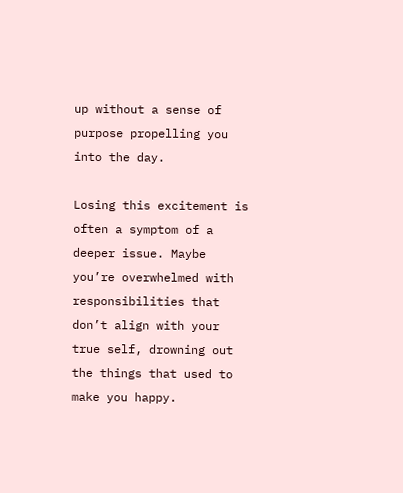up without a sense of purpose propelling you into the day.

Losing this excitement is often a symptom of a deeper issue. Maybe you’re overwhelmed with responsibilities that don’t align with your true self, drowning out the things that used to make you happy.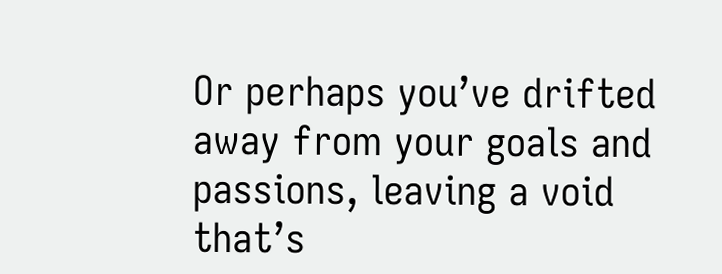Or perhaps you’ve drifted away from your goals and passions, leaving a void that’s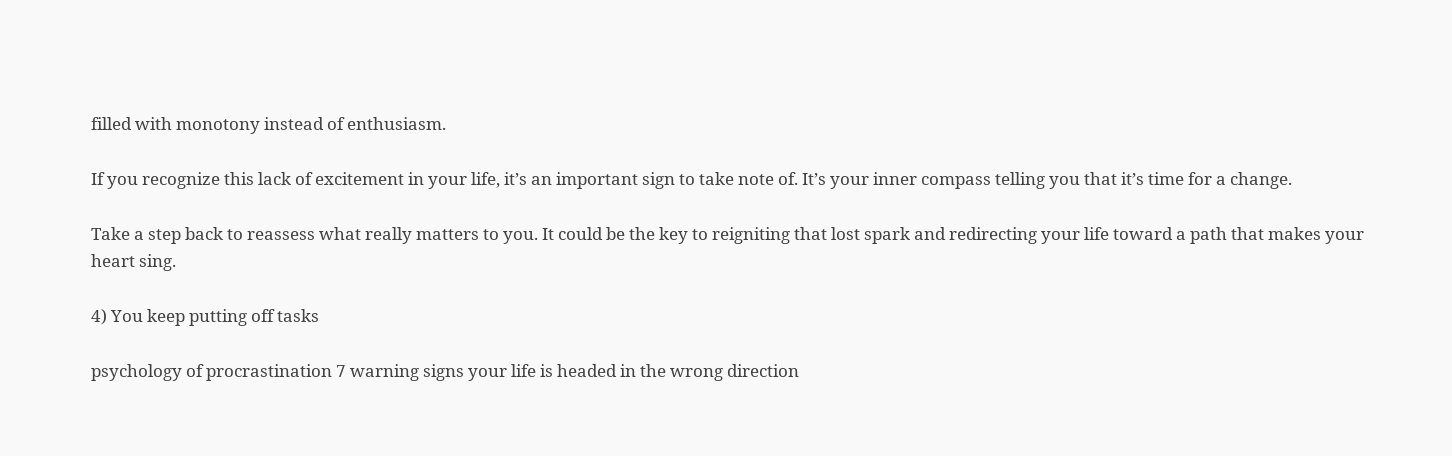filled with monotony instead of enthusiasm.

If you recognize this lack of excitement in your life, it’s an important sign to take note of. It’s your inner compass telling you that it’s time for a change.

Take a step back to reassess what really matters to you. It could be the key to reigniting that lost spark and redirecting your life toward a path that makes your heart sing.

4) You keep putting off tasks

psychology of procrastination 7 warning signs your life is headed in the wrong direction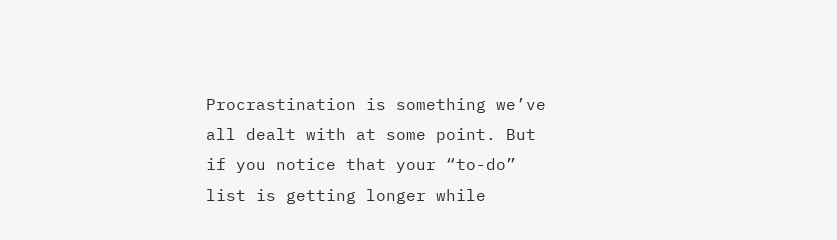Procrastination is something we’ve all dealt with at some point. But if you notice that your “to-do” list is getting longer while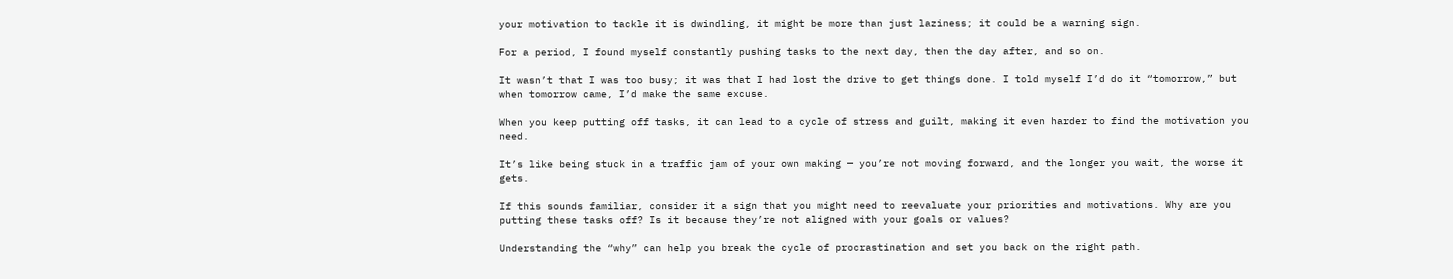your motivation to tackle it is dwindling, it might be more than just laziness; it could be a warning sign.

For a period, I found myself constantly pushing tasks to the next day, then the day after, and so on.

It wasn’t that I was too busy; it was that I had lost the drive to get things done. I told myself I’d do it “tomorrow,” but when tomorrow came, I’d make the same excuse.

When you keep putting off tasks, it can lead to a cycle of stress and guilt, making it even harder to find the motivation you need.

It’s like being stuck in a traffic jam of your own making — you’re not moving forward, and the longer you wait, the worse it gets.

If this sounds familiar, consider it a sign that you might need to reevaluate your priorities and motivations. Why are you putting these tasks off? Is it because they’re not aligned with your goals or values?

Understanding the “why” can help you break the cycle of procrastination and set you back on the right path.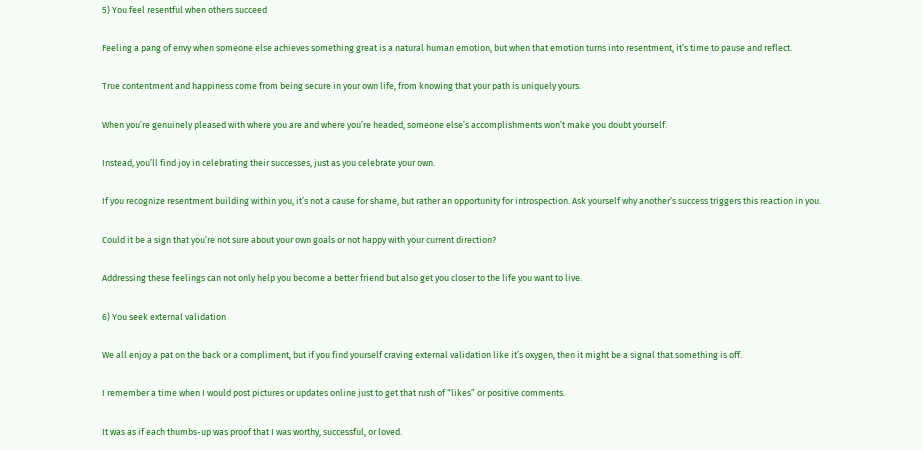5) You feel resentful when others succeed

Feeling a pang of envy when someone else achieves something great is a natural human emotion, but when that emotion turns into resentment, it’s time to pause and reflect.

True contentment and happiness come from being secure in your own life, from knowing that your path is uniquely yours.

When you’re genuinely pleased with where you are and where you’re headed, someone else’s accomplishments won’t make you doubt yourself.

Instead, you’ll find joy in celebrating their successes, just as you celebrate your own.

If you recognize resentment building within you, it’s not a cause for shame, but rather an opportunity for introspection. Ask yourself why another’s success triggers this reaction in you.

Could it be a sign that you’re not sure about your own goals or not happy with your current direction?

Addressing these feelings can not only help you become a better friend but also get you closer to the life you want to live.

6) You seek external validation

We all enjoy a pat on the back or a compliment, but if you find yourself craving external validation like it’s oxygen, then it might be a signal that something is off.

I remember a time when I would post pictures or updates online just to get that rush of “likes” or positive comments.

It was as if each thumbs-up was proof that I was worthy, successful, or loved.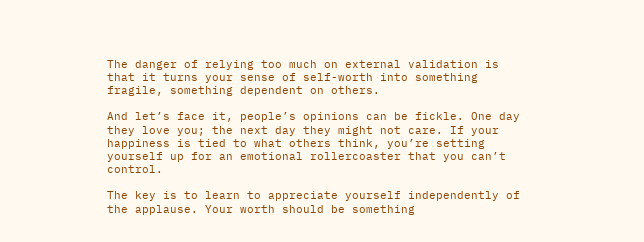The danger of relying too much on external validation is that it turns your sense of self-worth into something fragile, something dependent on others.

And let’s face it, people’s opinions can be fickle. One day they love you; the next day they might not care. If your happiness is tied to what others think, you’re setting yourself up for an emotional rollercoaster that you can’t control.

The key is to learn to appreciate yourself independently of the applause. Your worth should be something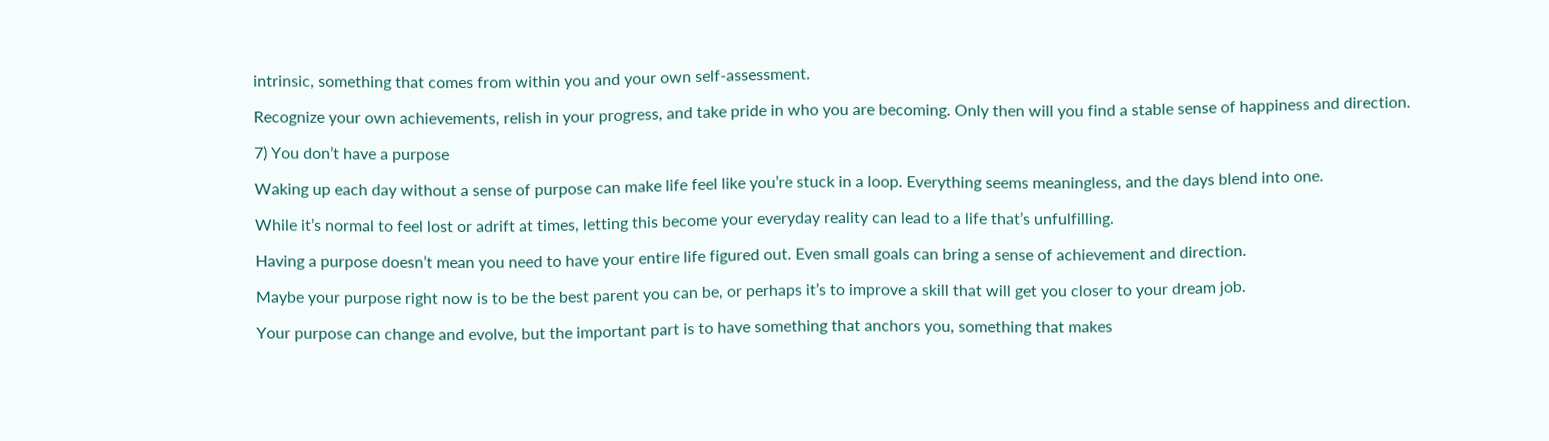intrinsic, something that comes from within you and your own self-assessment.

Recognize your own achievements, relish in your progress, and take pride in who you are becoming. Only then will you find a stable sense of happiness and direction.

7) You don’t have a purpose

Waking up each day without a sense of purpose can make life feel like you’re stuck in a loop. Everything seems meaningless, and the days blend into one.

While it’s normal to feel lost or adrift at times, letting this become your everyday reality can lead to a life that’s unfulfilling.

Having a purpose doesn’t mean you need to have your entire life figured out. Even small goals can bring a sense of achievement and direction.

Maybe your purpose right now is to be the best parent you can be, or perhaps it’s to improve a skill that will get you closer to your dream job.

Your purpose can change and evolve, but the important part is to have something that anchors you, something that makes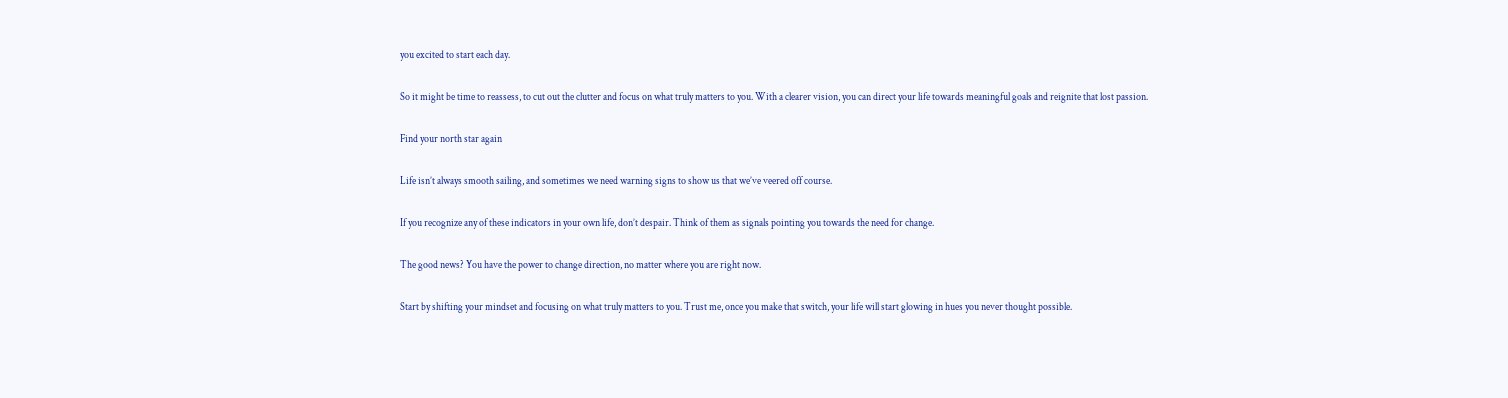you excited to start each day.

So it might be time to reassess, to cut out the clutter and focus on what truly matters to you. With a clearer vision, you can direct your life towards meaningful goals and reignite that lost passion.

Find your north star again

Life isn’t always smooth sailing, and sometimes we need warning signs to show us that we’ve veered off course.

If you recognize any of these indicators in your own life, don’t despair. Think of them as signals pointing you towards the need for change.

The good news? You have the power to change direction, no matter where you are right now.

Start by shifting your mindset and focusing on what truly matters to you. Trust me, once you make that switch, your life will start glowing in hues you never thought possible.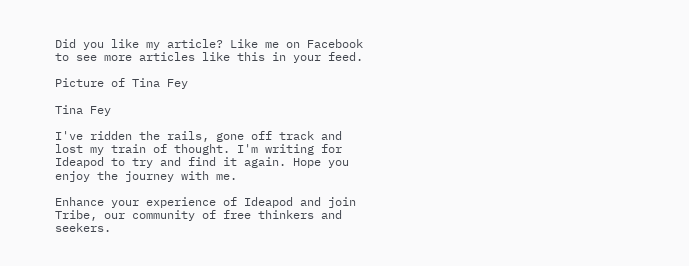Did you like my article? Like me on Facebook to see more articles like this in your feed.

Picture of Tina Fey

Tina Fey

I've ridden the rails, gone off track and lost my train of thought. I'm writing for Ideapod to try and find it again. Hope you enjoy the journey with me.

Enhance your experience of Ideapod and join Tribe, our community of free thinkers and seekers.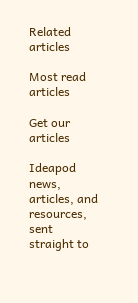Related articles

Most read articles

Get our articles

Ideapod news, articles, and resources, sent straight to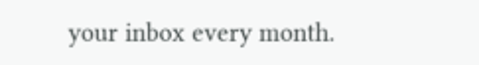your inbox every month.